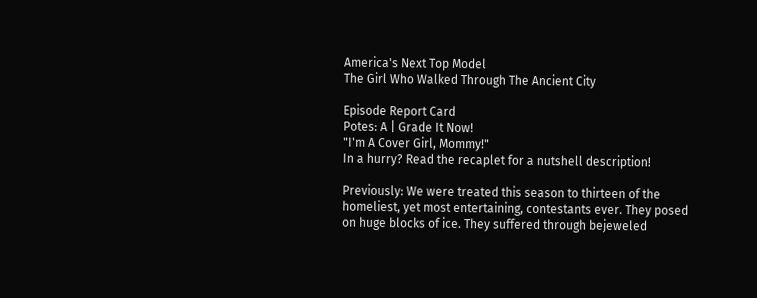America's Next Top Model
The Girl Who Walked Through The Ancient City

Episode Report Card
Potes: A | Grade It Now!
"I'm A Cover Girl, Mommy!"
In a hurry? Read the recaplet for a nutshell description!

Previously: We were treated this season to thirteen of the homeliest, yet most entertaining, contestants ever. They posed on huge blocks of ice. They suffered through bejeweled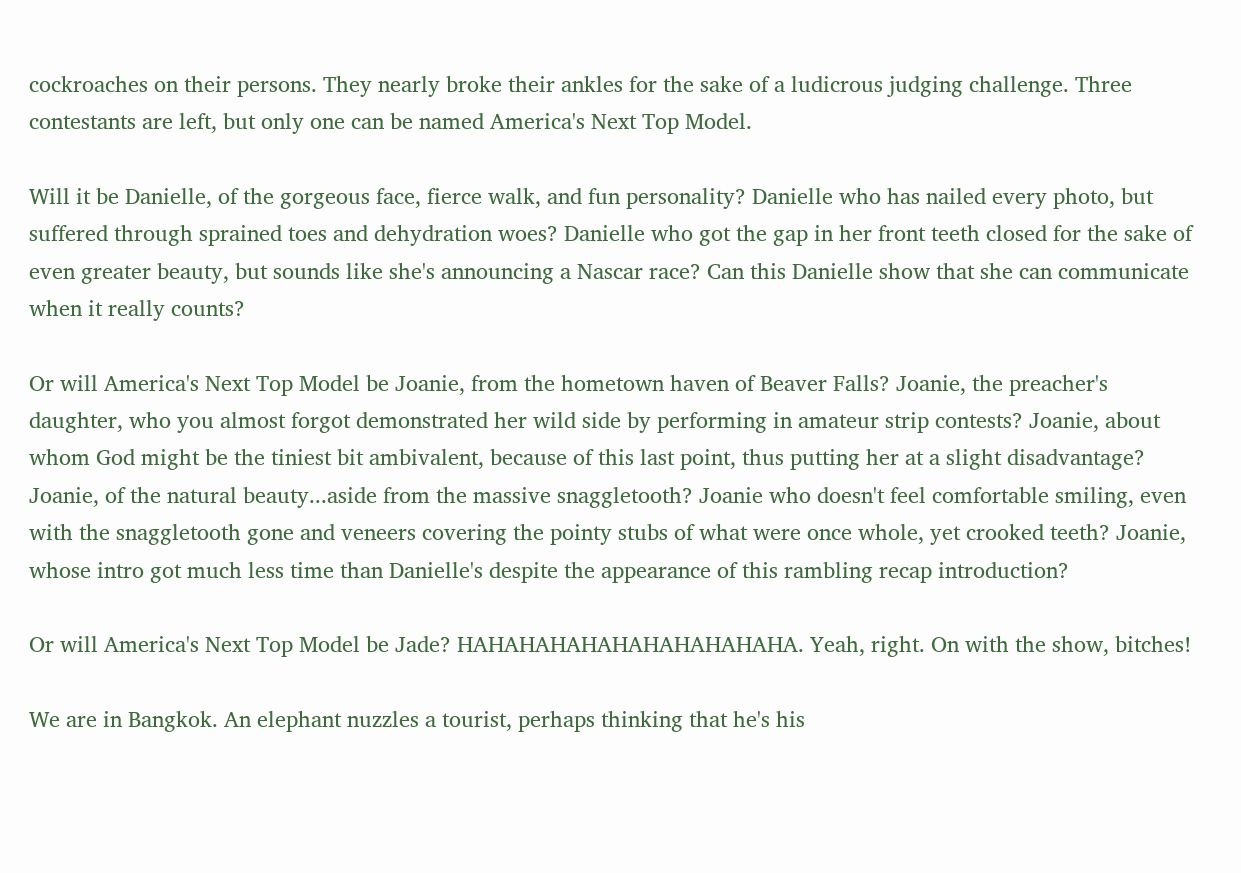cockroaches on their persons. They nearly broke their ankles for the sake of a ludicrous judging challenge. Three contestants are left, but only one can be named America's Next Top Model.

Will it be Danielle, of the gorgeous face, fierce walk, and fun personality? Danielle who has nailed every photo, but suffered through sprained toes and dehydration woes? Danielle who got the gap in her front teeth closed for the sake of even greater beauty, but sounds like she's announcing a Nascar race? Can this Danielle show that she can communicate when it really counts?

Or will America's Next Top Model be Joanie, from the hometown haven of Beaver Falls? Joanie, the preacher's daughter, who you almost forgot demonstrated her wild side by performing in amateur strip contests? Joanie, about whom God might be the tiniest bit ambivalent, because of this last point, thus putting her at a slight disadvantage? Joanie, of the natural beauty...aside from the massive snaggletooth? Joanie who doesn't feel comfortable smiling, even with the snaggletooth gone and veneers covering the pointy stubs of what were once whole, yet crooked teeth? Joanie, whose intro got much less time than Danielle's despite the appearance of this rambling recap introduction?

Or will America's Next Top Model be Jade? HAHAHAHAHAHAHAHAHAHAHA. Yeah, right. On with the show, bitches!

We are in Bangkok. An elephant nuzzles a tourist, perhaps thinking that he's his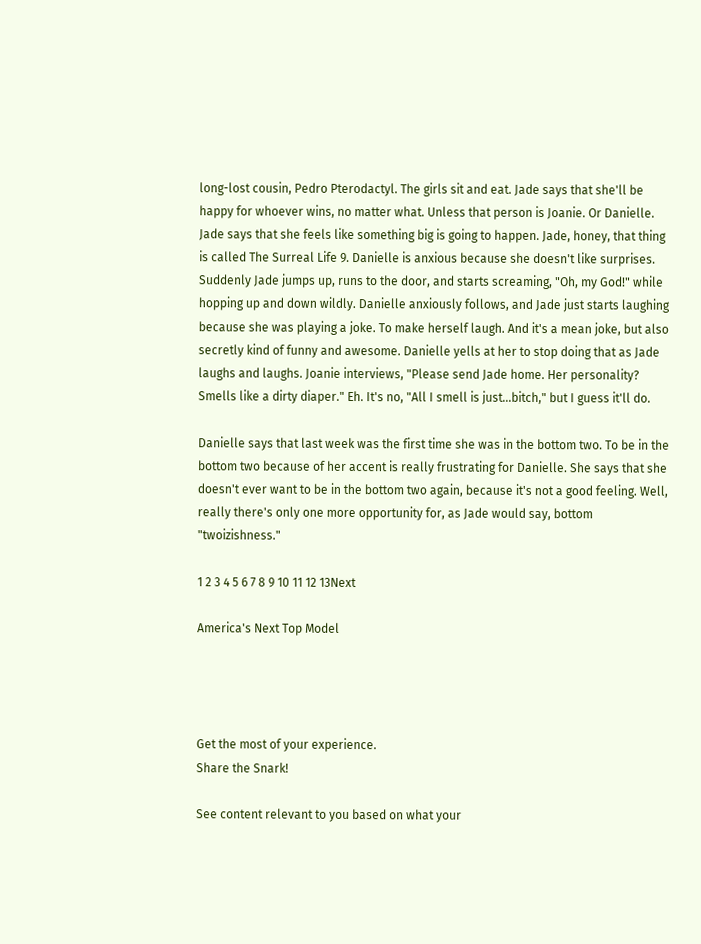long-lost cousin, Pedro Pterodactyl. The girls sit and eat. Jade says that she'll be happy for whoever wins, no matter what. Unless that person is Joanie. Or Danielle. Jade says that she feels like something big is going to happen. Jade, honey, that thing is called The Surreal Life 9. Danielle is anxious because she doesn't like surprises. Suddenly Jade jumps up, runs to the door, and starts screaming, "Oh, my God!" while hopping up and down wildly. Danielle anxiously follows, and Jade just starts laughing because she was playing a joke. To make herself laugh. And it's a mean joke, but also secretly kind of funny and awesome. Danielle yells at her to stop doing that as Jade laughs and laughs. Joanie interviews, "Please send Jade home. Her personality? Smells like a dirty diaper." Eh. It's no, "All I smell is just...bitch," but I guess it'll do.

Danielle says that last week was the first time she was in the bottom two. To be in the bottom two because of her accent is really frustrating for Danielle. She says that she doesn't ever want to be in the bottom two again, because it's not a good feeling. Well, really there's only one more opportunity for, as Jade would say, bottom "twoizishness."

1 2 3 4 5 6 7 8 9 10 11 12 13Next

America's Next Top Model




Get the most of your experience.
Share the Snark!

See content relevant to you based on what your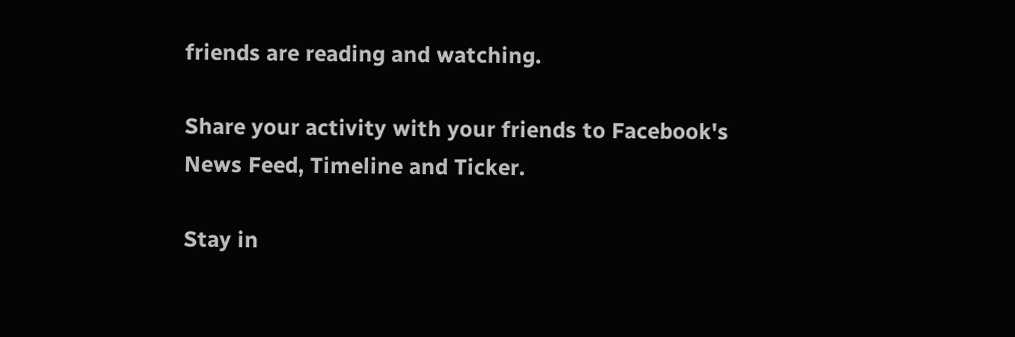friends are reading and watching.

Share your activity with your friends to Facebook's News Feed, Timeline and Ticker.

Stay in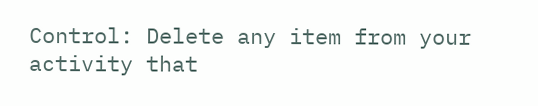Control: Delete any item from your activity that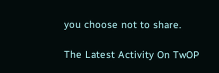you choose not to share.

The Latest Activity On TwOP